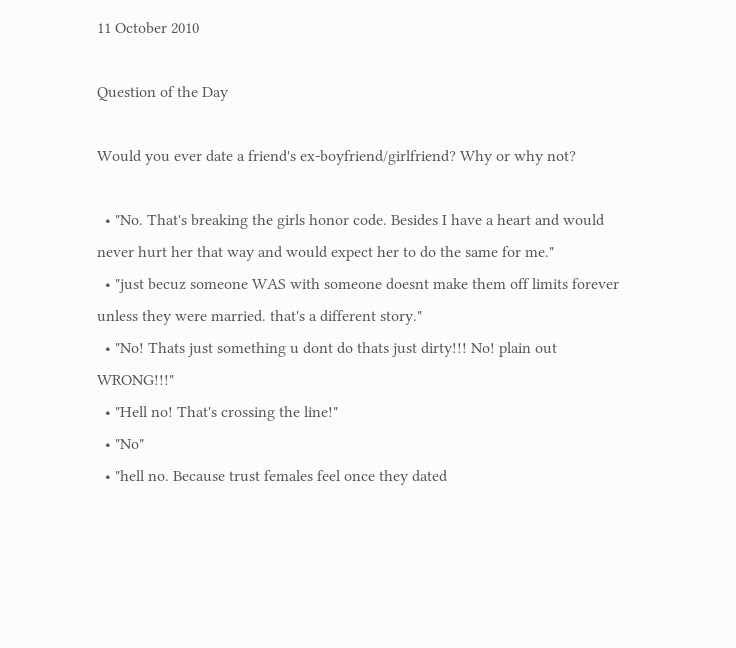11 October 2010

Question of the Day

Would you ever date a friend's ex-boyfriend/girlfriend? Why or why not?

  • "No. That's breaking the girls honor code. Besides I have a heart and would never hurt her that way and would expect her to do the same for me."
  • "just becuz someone WAS with someone doesnt make them off limits forever unless they were married. that's a different story."
  • "No! Thats just something u dont do thats just dirty!!! No! plain out WRONG!!!"
  • "Hell no! That's crossing the line!"
  • "No"
  • "hell no. Because trust females feel once they dated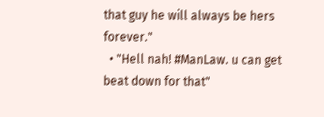that guy he will always be hers forever."
  • "Hell nah! #ManLaw. u can get beat down for that"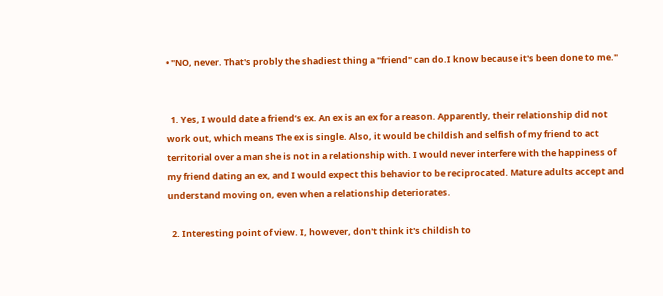• "NO, never. That's probly the shadiest thing a "friend" can do.I know because it's been done to me."


  1. Yes, I would date a friend’s ex. An ex is an ex for a reason. Apparently, their relationship did not work out, which means The ex is single. Also, it would be childish and selfish of my friend to act territorial over a man she is not in a relationship with. I would never interfere with the happiness of my friend dating an ex, and I would expect this behavior to be reciprocated. Mature adults accept and understand moving on, even when a relationship deteriorates.

  2. Interesting point of view. I, however, don't think it's childish to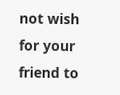not wish for your friend to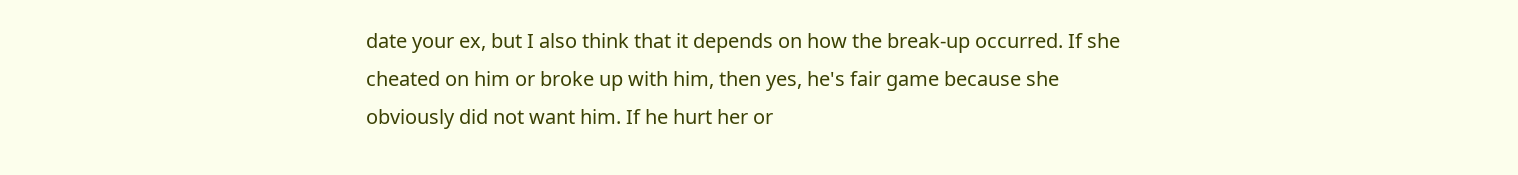date your ex, but I also think that it depends on how the break-up occurred. If she cheated on him or broke up with him, then yes, he's fair game because she obviously did not want him. If he hurt her or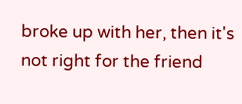broke up with her, then it's not right for the friend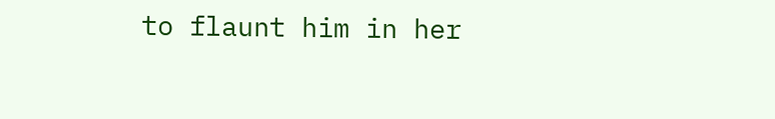to flaunt him in her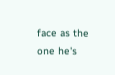face as the one he's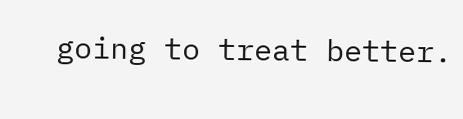going to treat better.